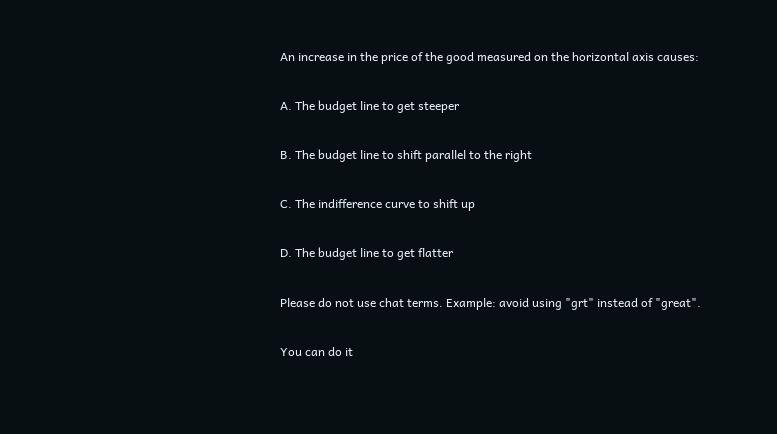An increase in the price of the good measured on the horizontal axis causes:

A. The budget line to get steeper

B. The budget line to shift parallel to the right

C. The indifference curve to shift up

D. The budget line to get flatter

Please do not use chat terms. Example: avoid using "grt" instead of "great".

You can do it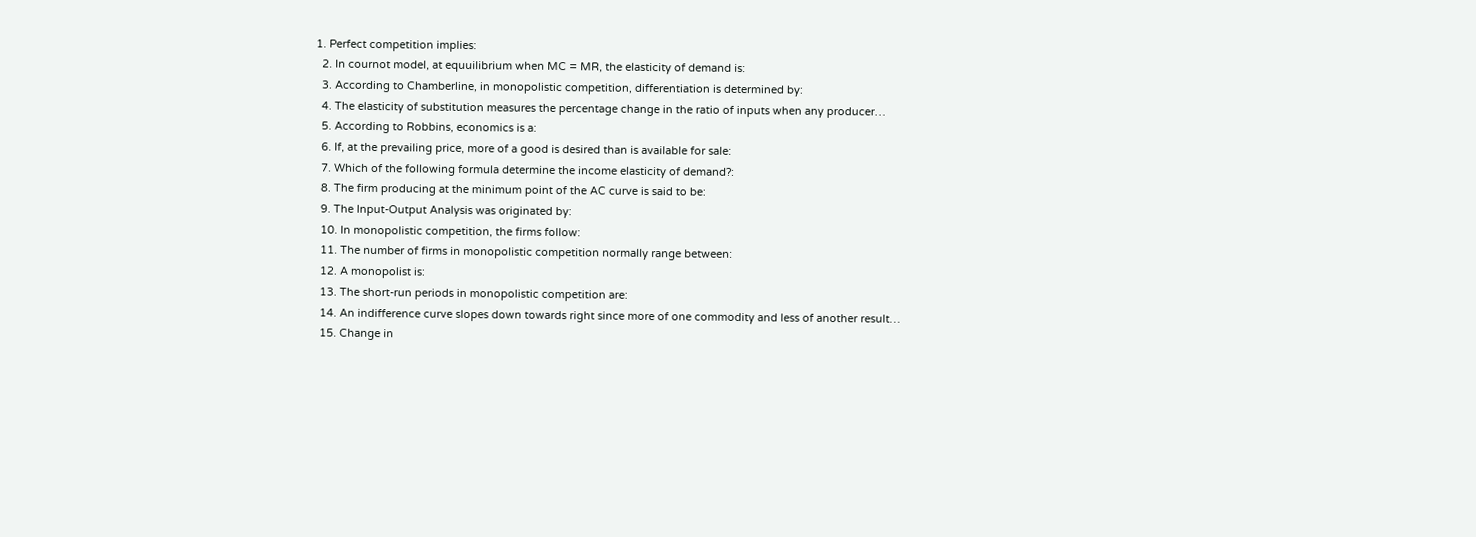1. Perfect competition implies:
  2. In cournot model, at equuilibrium when MC = MR, the elasticity of demand is:
  3. According to Chamberline, in monopolistic competition, differentiation is determined by:
  4. The elasticity of substitution measures the percentage change in the ratio of inputs when any producer…
  5. According to Robbins, economics is a:
  6. If, at the prevailing price, more of a good is desired than is available for sale:
  7. Which of the following formula determine the income elasticity of demand?:
  8. The firm producing at the minimum point of the AC curve is said to be:
  9. The Input-Output Analysis was originated by:
  10. In monopolistic competition, the firms follow:
  11. The number of firms in monopolistic competition normally range between:
  12. A monopolist is:
  13. The short-run periods in monopolistic competition are:
  14. An indifference curve slopes down towards right since more of one commodity and less of another result…
  15. Change in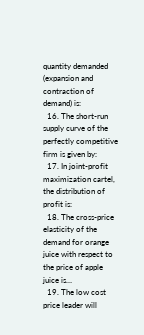quantity demanded (expansion and contraction of demand) is:
  16. The short-run supply curve of the perfectly competitive firm is given by:
  17. In joint-profit maximization cartel, the distribution of profit is:
  18. The cross-price elasticity of the demand for orange juice with respect to the price of apple juice is…
  19. The low cost price leader will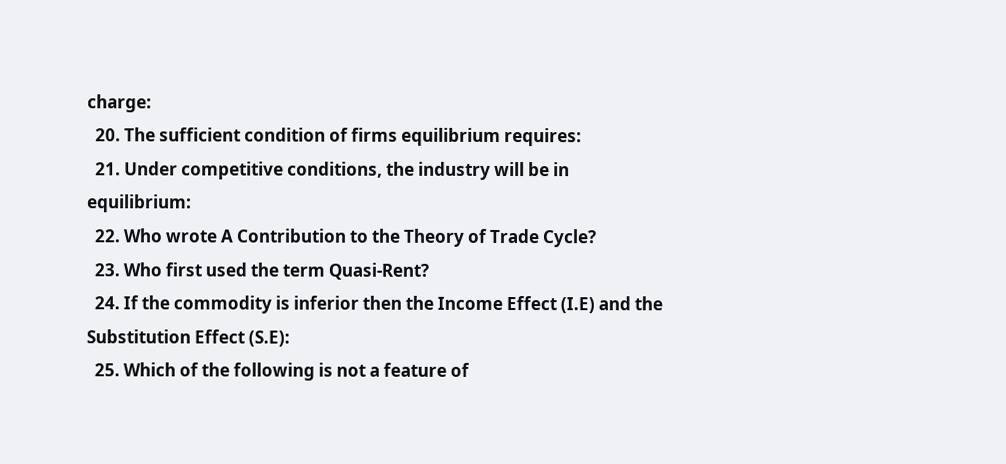charge:
  20. The sufficient condition of firms equilibrium requires:
  21. Under competitive conditions, the industry will be in equilibrium:
  22. Who wrote A Contribution to the Theory of Trade Cycle?
  23. Who first used the term Quasi-Rent?
  24. If the commodity is inferior then the Income Effect (I.E) and the Substitution Effect (S.E):
  25. Which of the following is not a feature of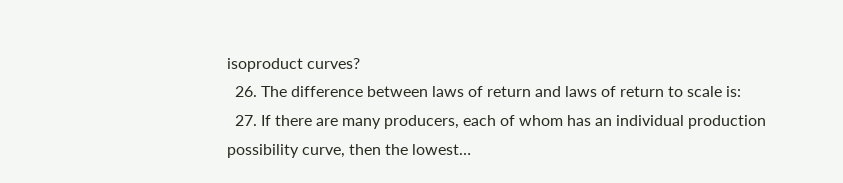isoproduct curves?
  26. The difference between laws of return and laws of return to scale is:
  27. If there are many producers, each of whom has an individual production possibility curve, then the lowest…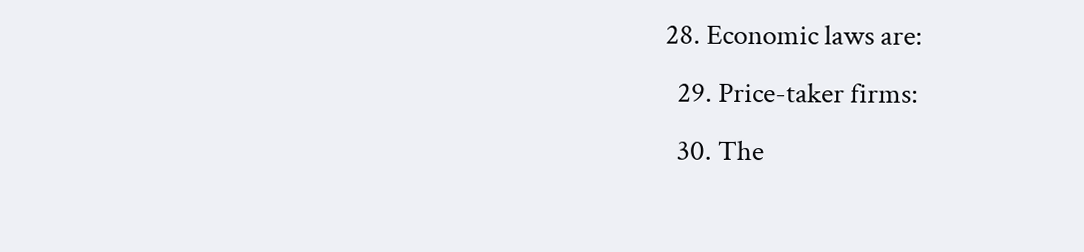28. Economic laws are:
  29. Price-taker firms:
  30. The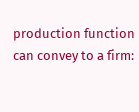production function can convey to a firm: